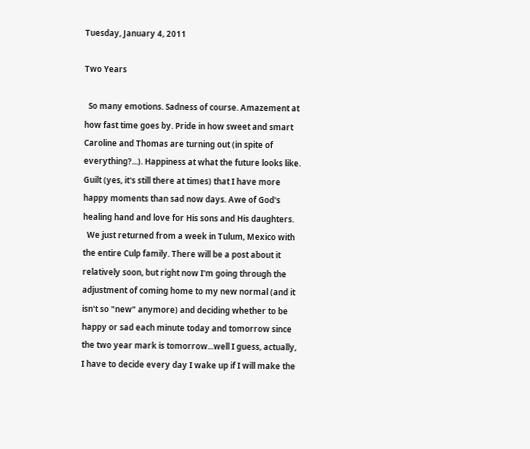Tuesday, January 4, 2011

Two Years

  So many emotions. Sadness of course. Amazement at how fast time goes by. Pride in how sweet and smart Caroline and Thomas are turning out (in spite of everything?...). Happiness at what the future looks like. Guilt (yes, it's still there at times) that I have more happy moments than sad now days. Awe of God's healing hand and love for His sons and His daughters.
  We just returned from a week in Tulum, Mexico with the entire Culp family. There will be a post about it relatively soon, but right now I'm going through the adjustment of coming home to my new normal (and it isn't so "new" anymore) and deciding whether to be happy or sad each minute today and tomorrow since the two year mark is tomorrow...well I guess, actually, I have to decide every day I wake up if I will make the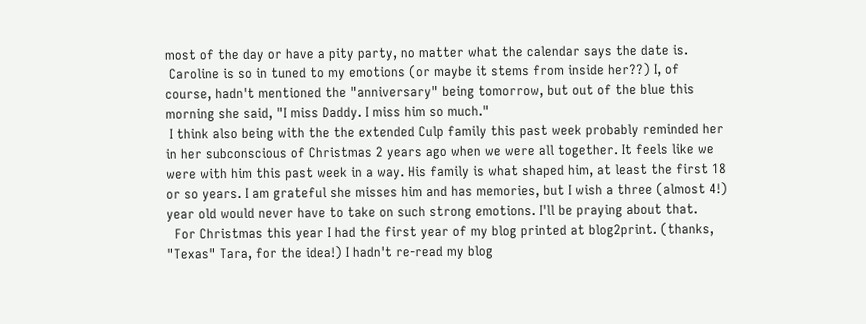most of the day or have a pity party, no matter what the calendar says the date is.
 Caroline is so in tuned to my emotions (or maybe it stems from inside her??) I, of course, hadn't mentioned the "anniversary" being tomorrow, but out of the blue this morning she said, "I miss Daddy. I miss him so much."
 I think also being with the the extended Culp family this past week probably reminded her in her subconscious of Christmas 2 years ago when we were all together. It feels like we were with him this past week in a way. His family is what shaped him, at least the first 18 or so years. I am grateful she misses him and has memories, but I wish a three (almost 4!) year old would never have to take on such strong emotions. I'll be praying about that.
  For Christmas this year I had the first year of my blog printed at blog2print. (thanks, "Texas" Tara, for the idea!) I hadn't re-read my blog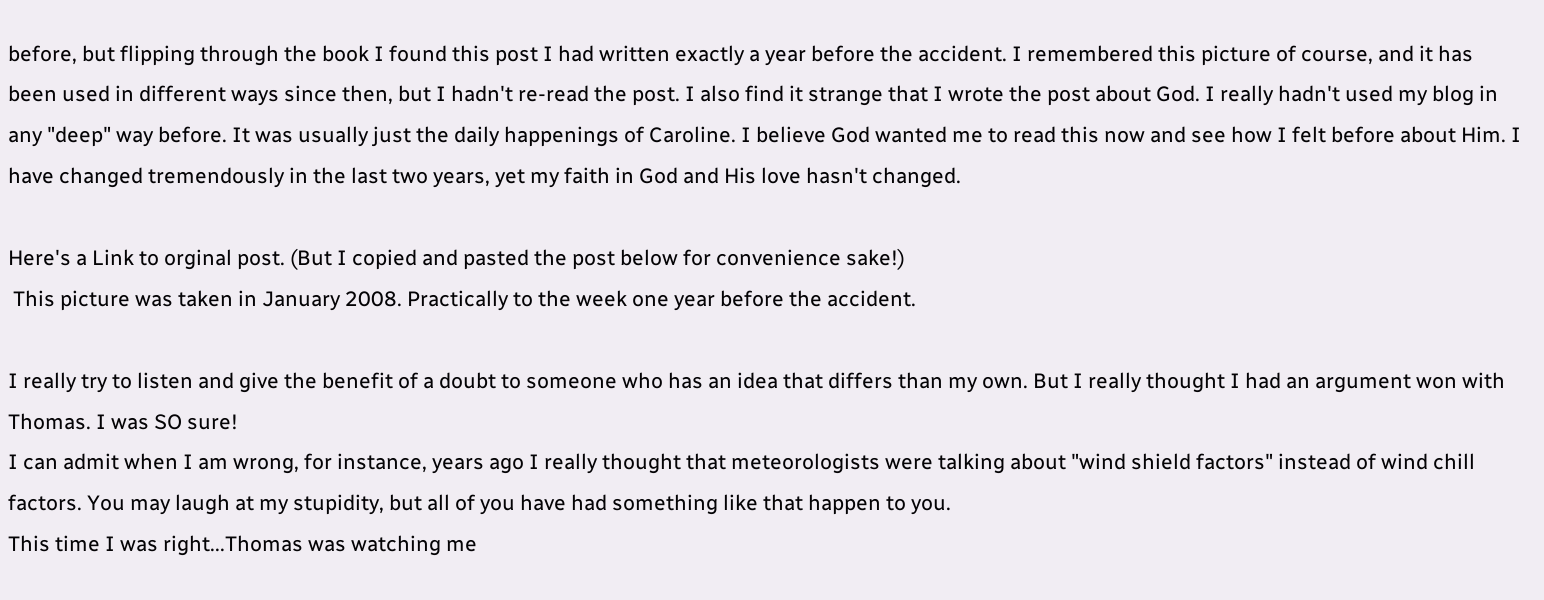before, but flipping through the book I found this post I had written exactly a year before the accident. I remembered this picture of course, and it has been used in different ways since then, but I hadn't re-read the post. I also find it strange that I wrote the post about God. I really hadn't used my blog in any "deep" way before. It was usually just the daily happenings of Caroline. I believe God wanted me to read this now and see how I felt before about Him. I have changed tremendously in the last two years, yet my faith in God and His love hasn't changed.

Here's a Link to orginal post. (But I copied and pasted the post below for convenience sake!)
 This picture was taken in January 2008. Practically to the week one year before the accident.

I really try to listen and give the benefit of a doubt to someone who has an idea that differs than my own. But I really thought I had an argument won with Thomas. I was SO sure!
I can admit when I am wrong, for instance, years ago I really thought that meteorologists were talking about "wind shield factors" instead of wind chill factors. You may laugh at my stupidity, but all of you have had something like that happen to you.
This time I was right...Thomas was watching me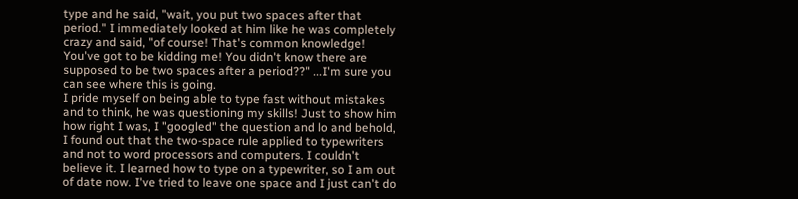type and he said, "wait, you put two spaces after that period." I immediately looked at him like he was completely crazy and said, "of course! That's common knowledge! You've got to be kidding me! You didn't know there are supposed to be two spaces after a period??" ...I'm sure you can see where this is going.
I pride myself on being able to type fast without mistakes and to think, he was questioning my skills! Just to show him how right I was, I "googled" the question and lo and behold, I found out that the two-space rule applied to typewriters and not to word processors and computers. I couldn't believe it. I learned how to type on a typewriter, so I am out of date now. I've tried to leave one space and I just can't do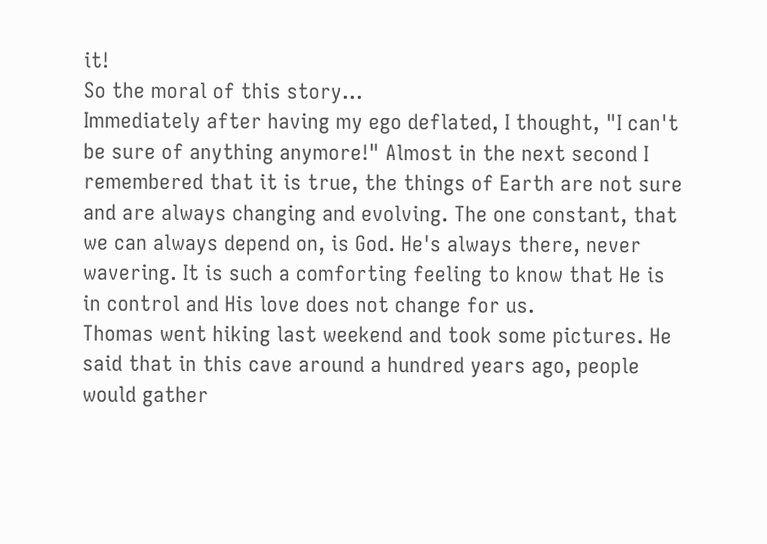it!
So the moral of this story...
Immediately after having my ego deflated, I thought, "I can't be sure of anything anymore!" Almost in the next second I remembered that it is true, the things of Earth are not sure and are always changing and evolving. The one constant, that we can always depend on, is God. He's always there, never wavering. It is such a comforting feeling to know that He is in control and His love does not change for us.
Thomas went hiking last weekend and took some pictures. He said that in this cave around a hundred years ago, people would gather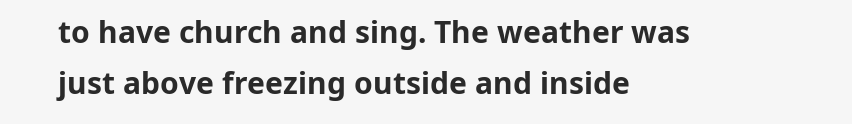to have church and sing. The weather was just above freezing outside and inside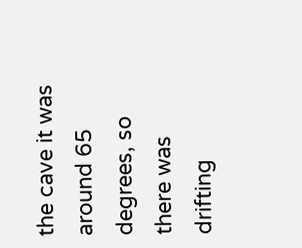the cave it was around 65 degrees, so there was drifting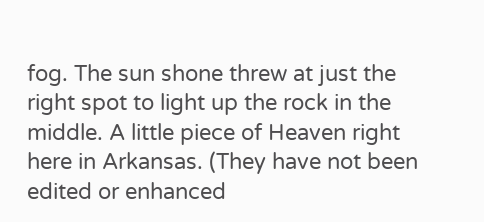fog. The sun shone threw at just the right spot to light up the rock in the middle. A little piece of Heaven right here in Arkansas. (They have not been edited or enhanced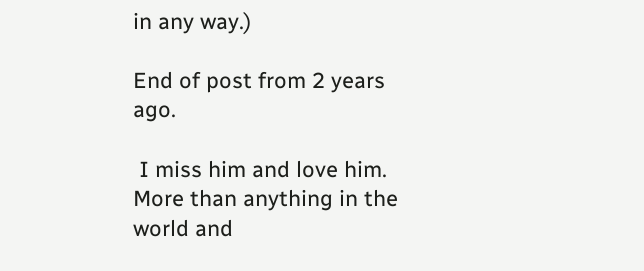in any way.)

End of post from 2 years ago.

 I miss him and love him. More than anything in the world and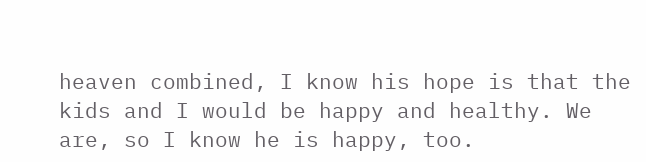heaven combined, I know his hope is that the kids and I would be happy and healthy. We are, so I know he is happy, too.